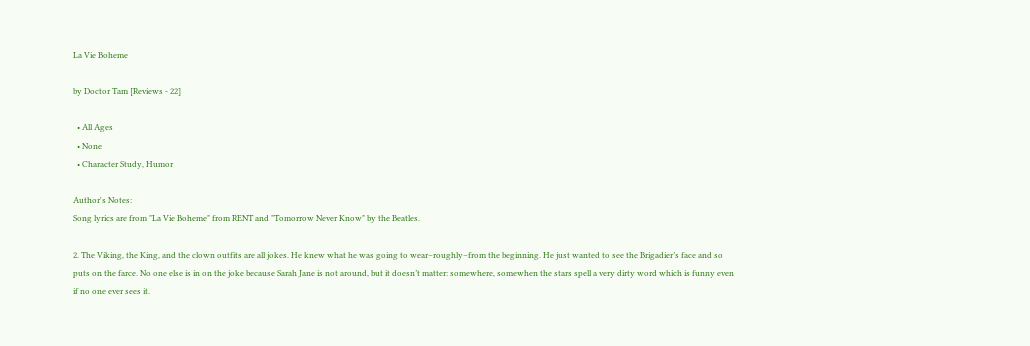La Vie Boheme

by Doctor Tam [Reviews - 22]

  • All Ages
  • None
  • Character Study, Humor

Author's Notes:
Song lyrics are from "La Vie Boheme" from RENT and "Tomorrow Never Know" by the Beatles.

2. The Viking, the King, and the clown outfits are all jokes. He knew what he was going to wear–roughly–from the beginning. He just wanted to see the Brigadier’s face and so puts on the farce. No one else is in on the joke because Sarah Jane is not around, but it doesn’t matter: somewhere, somewhen the stars spell a very dirty word which is funny even if no one ever sees it.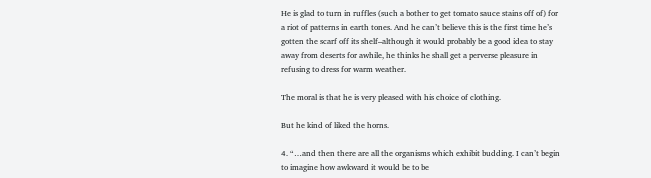He is glad to turn in ruffles (such a bother to get tomato sauce stains off of) for a riot of patterns in earth tones. And he can’t believe this is the first time he’s gotten the scarf off its shelf–although it would probably be a good idea to stay away from deserts for awhile, he thinks he shall get a perverse pleasure in refusing to dress for warm weather.

The moral is that he is very pleased with his choice of clothing.

But he kind of liked the horns.

4. “…and then there are all the organisms which exhibit budding. I can’t begin to imagine how awkward it would be to be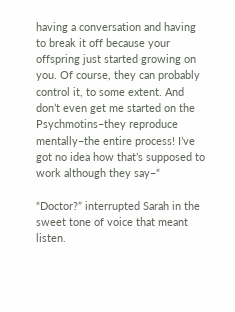having a conversation and having to break it off because your offspring just started growing on you. Of course, they can probably control it, to some extent. And don’t even get me started on the Psychmotins–they reproduce mentally–the entire process! I’ve got no idea how that’s supposed to work although they say–“

“Doctor?” interrupted Sarah in the sweet tone of voice that meant listen.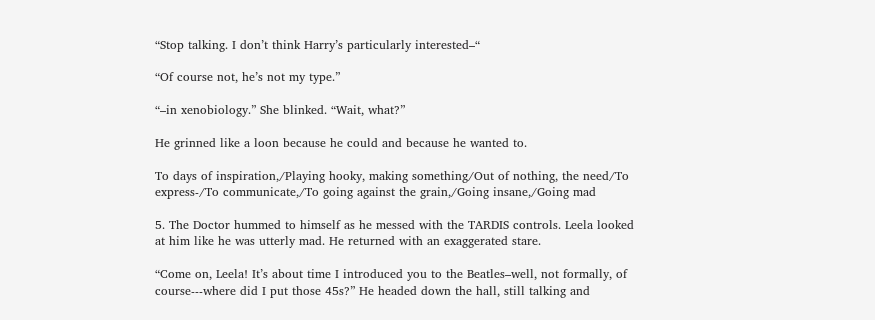“Stop talking. I don’t think Harry’s particularly interested–“

“Of course not, he’s not my type.”

“–in xenobiology.” She blinked. “Wait, what?”

He grinned like a loon because he could and because he wanted to.

To days of inspiration,/Playing hooky, making something/Out of nothing, the need/To express-/To communicate,/To going against the grain,/Going insane,/Going mad

5. The Doctor hummed to himself as he messed with the TARDIS controls. Leela looked at him like he was utterly mad. He returned with an exaggerated stare.

“Come on, Leela! It’s about time I introduced you to the Beatles–well, not formally, of course---where did I put those 45s?” He headed down the hall, still talking and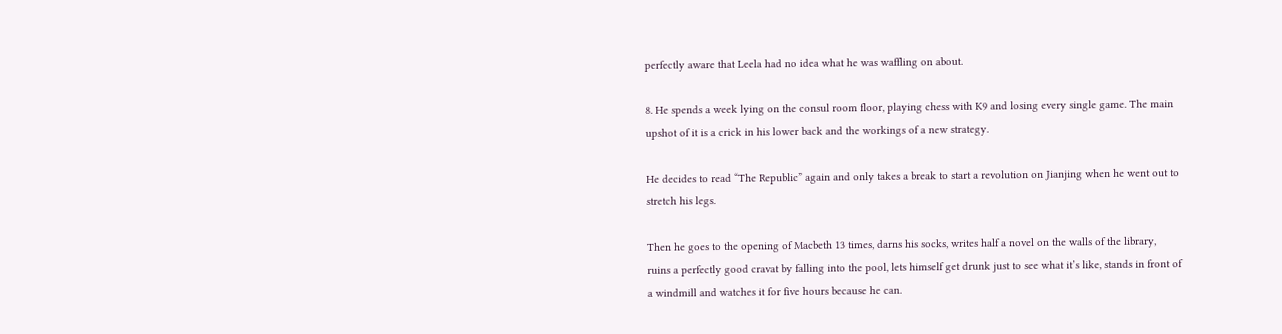perfectly aware that Leela had no idea what he was waffling on about.

8. He spends a week lying on the consul room floor, playing chess with K9 and losing every single game. The main upshot of it is a crick in his lower back and the workings of a new strategy.

He decides to read “The Republic” again and only takes a break to start a revolution on Jianjing when he went out to stretch his legs.

Then he goes to the opening of Macbeth 13 times, darns his socks, writes half a novel on the walls of the library, ruins a perfectly good cravat by falling into the pool, lets himself get drunk just to see what it’s like, stands in front of a windmill and watches it for five hours because he can.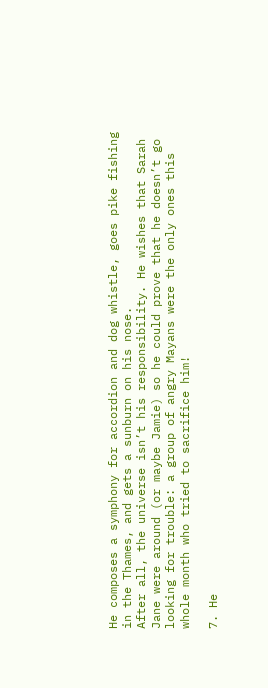He composes a symphony for accordion and dog whistle, goes pike fishing in the Thames, and gets a sunburn on his nose.
After all, the universe isn’t his responsibility. He wishes that Sarah Jane were around (or maybe Jamie) so he could prove that he doesn’t go looking for trouble: a group of angry Mayans were the only ones this whole month who tried to sacrifice him!

7. He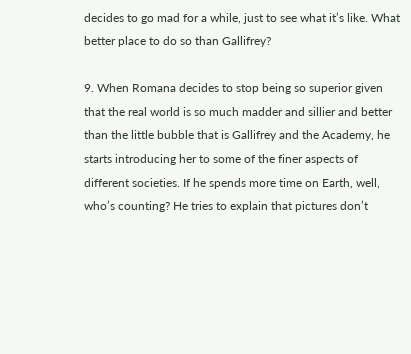decides to go mad for a while, just to see what it’s like. What better place to do so than Gallifrey?

9. When Romana decides to stop being so superior given that the real world is so much madder and sillier and better than the little bubble that is Gallifrey and the Academy, he starts introducing her to some of the finer aspects of different societies. If he spends more time on Earth, well, who’s counting? He tries to explain that pictures don’t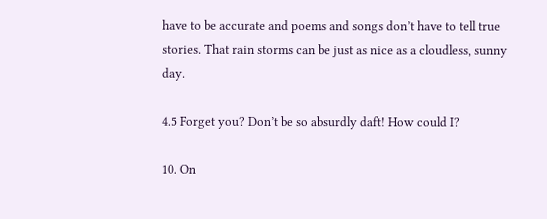have to be accurate and poems and songs don’t have to tell true stories. That rain storms can be just as nice as a cloudless, sunny day.

4.5 Forget you? Don’t be so absurdly daft! How could I?

10. On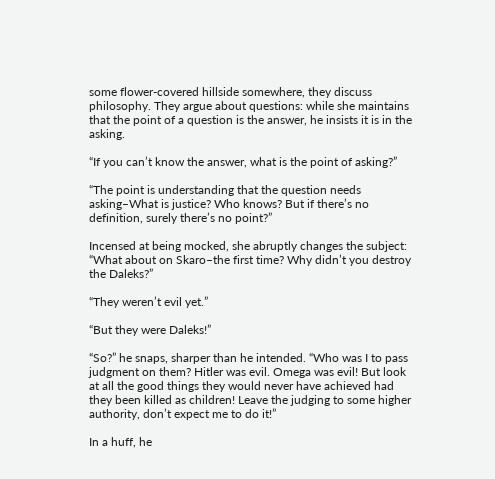some flower-covered hillside somewhere, they discuss philosophy. They argue about questions: while she maintains that the point of a question is the answer, he insists it is in the asking.

“If you can’t know the answer, what is the point of asking?”

“The point is understanding that the question needs asking–What is justice? Who knows? But if there’s no definition, surely there’s no point?”

Incensed at being mocked, she abruptly changes the subject: “What about on Skaro–the first time? Why didn’t you destroy the Daleks?”

“They weren’t evil yet.”

“But they were Daleks!”

“So?” he snaps, sharper than he intended. “Who was I to pass judgment on them? Hitler was evil. Omega was evil! But look at all the good things they would never have achieved had they been killed as children! Leave the judging to some higher authority, don’t expect me to do it!”

In a huff, he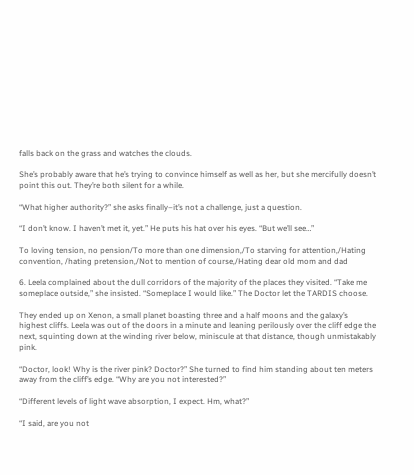falls back on the grass and watches the clouds.

She’s probably aware that he’s trying to convince himself as well as her, but she mercifully doesn’t point this out. They’re both silent for a while.

“What higher authority?” she asks finally–it’s not a challenge, just a question.

“I don’t know. I haven’t met it, yet.” He puts his hat over his eyes. “But we’ll see…”

To loving tension, no pension/To more than one dimension,/To starving for attention,/Hating convention, /hating pretension,/Not to mention of course,/Hating dear old mom and dad

6. Leela complained about the dull corridors of the majority of the places they visited. “Take me someplace outside,” she insisted. “Someplace I would like.” The Doctor let the TARDIS choose.

They ended up on Xenon, a small planet boasting three and a half moons and the galaxy’s highest cliffs. Leela was out of the doors in a minute and leaning perilously over the cliff edge the next, squinting down at the winding river below, miniscule at that distance, though unmistakably pink.

“Doctor, look! Why is the river pink? Doctor?” She turned to find him standing about ten meters away from the cliff’s edge. “Why are you not interested?”

“Different levels of light wave absorption, I expect. Hm, what?”

“I said, are you not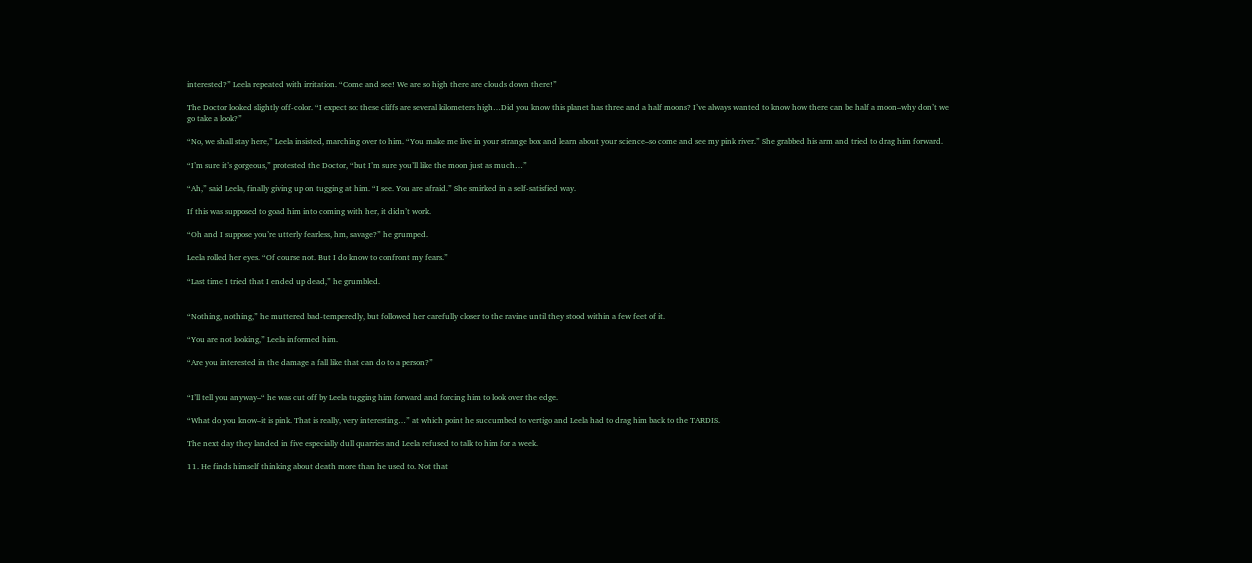interested?” Leela repeated with irritation. “Come and see! We are so high there are clouds down there!”

The Doctor looked slightly off-color. “I expect so: these cliffs are several kilometers high…Did you know this planet has three and a half moons? I’ve always wanted to know how there can be half a moon–why don’t we go take a look?”

“No, we shall stay here,” Leela insisted, marching over to him. “You make me live in your strange box and learn about your science–so come and see my pink river.” She grabbed his arm and tried to drag him forward.

“I’m sure it’s gorgeous,” protested the Doctor, “but I’m sure you’ll like the moon just as much…”

“Ah,” said Leela, finally giving up on tugging at him. “I see. You are afraid.” She smirked in a self-satisfied way.

If this was supposed to goad him into coming with her, it didn’t work.

“Oh and I suppose you’re utterly fearless, hm, savage?” he grumped.

Leela rolled her eyes. “Of course not. But I do know to confront my fears.”

“Last time I tried that I ended up dead,” he grumbled.


“Nothing, nothing,” he muttered bad-temperedly, but followed her carefully closer to the ravine until they stood within a few feet of it.

“You are not looking,” Leela informed him.

“Are you interested in the damage a fall like that can do to a person?”


“I’ll tell you anyway–“ he was cut off by Leela tugging him forward and forcing him to look over the edge.

“What do you know–it is pink. That is really, very interesting…” at which point he succumbed to vertigo and Leela had to drag him back to the TARDIS.

The next day they landed in five especially dull quarries and Leela refused to talk to him for a week.

11. He finds himself thinking about death more than he used to. Not that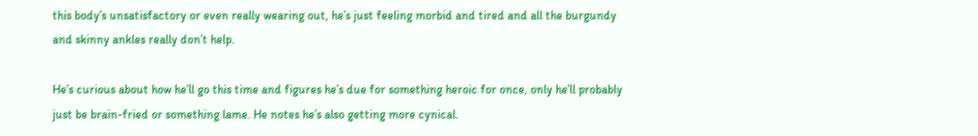this body’s unsatisfactory or even really wearing out, he’s just feeling morbid and tired and all the burgundy and skinny ankles really don’t help.

He’s curious about how he’ll go this time and figures he’s due for something heroic for once, only he’ll probably just be brain-fried or something lame. He notes he’s also getting more cynical.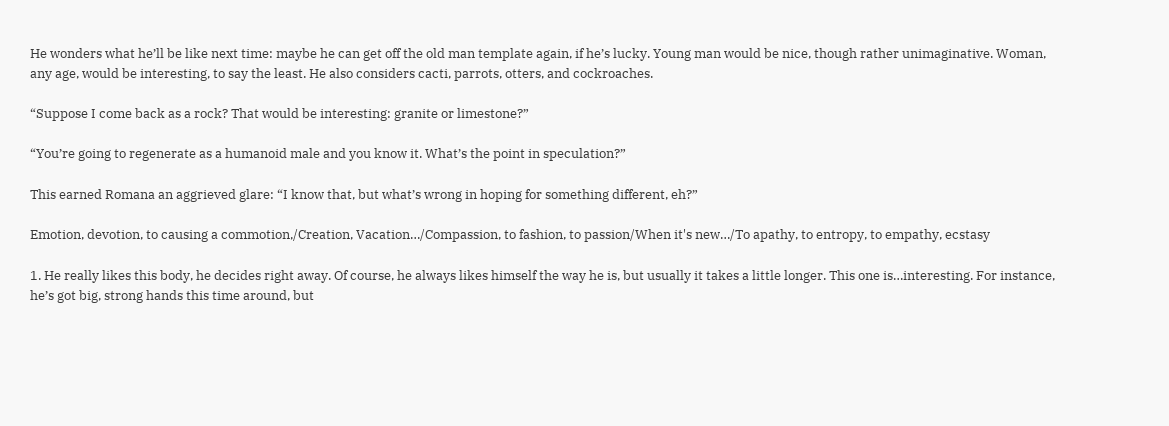He wonders what he’ll be like next time: maybe he can get off the old man template again, if he’s lucky. Young man would be nice, though rather unimaginative. Woman, any age, would be interesting, to say the least. He also considers cacti, parrots, otters, and cockroaches.

“Suppose I come back as a rock? That would be interesting: granite or limestone?”

“You’re going to regenerate as a humanoid male and you know it. What’s the point in speculation?”

This earned Romana an aggrieved glare: “I know that, but what’s wrong in hoping for something different, eh?”

Emotion, devotion, to causing a commotion,/Creation, Vacation…/Compassion, to fashion, to passion/When it's new…/To apathy, to entropy, to empathy, ecstasy

1. He really likes this body, he decides right away. Of course, he always likes himself the way he is, but usually it takes a little longer. This one is…interesting. For instance, he’s got big, strong hands this time around, but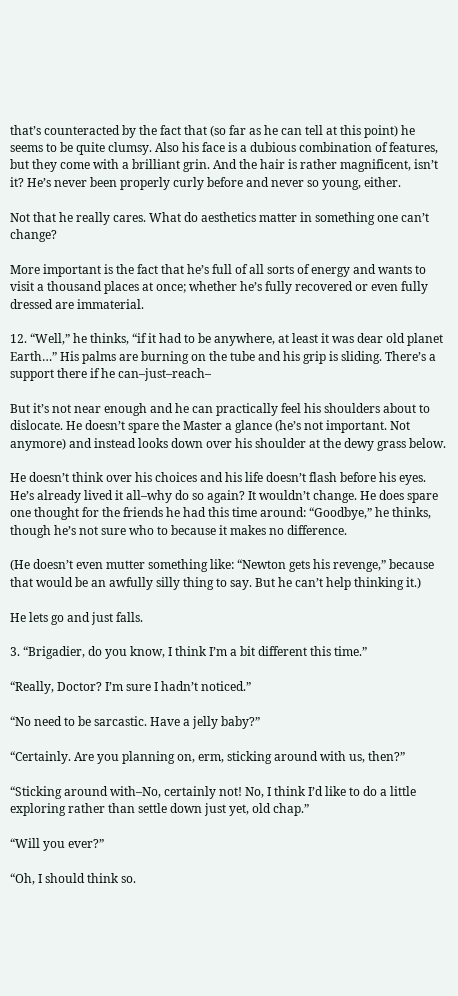that’s counteracted by the fact that (so far as he can tell at this point) he seems to be quite clumsy. Also his face is a dubious combination of features, but they come with a brilliant grin. And the hair is rather magnificent, isn’t it? He’s never been properly curly before and never so young, either.

Not that he really cares. What do aesthetics matter in something one can’t change?

More important is the fact that he’s full of all sorts of energy and wants to visit a thousand places at once; whether he’s fully recovered or even fully dressed are immaterial.

12. “Well,” he thinks, “if it had to be anywhere, at least it was dear old planet Earth…” His palms are burning on the tube and his grip is sliding. There’s a support there if he can–just–reach–

But it’s not near enough and he can practically feel his shoulders about to dislocate. He doesn’t spare the Master a glance (he’s not important. Not anymore) and instead looks down over his shoulder at the dewy grass below.

He doesn’t think over his choices and his life doesn’t flash before his eyes. He’s already lived it all–why do so again? It wouldn’t change. He does spare one thought for the friends he had this time around: “Goodbye,” he thinks, though he’s not sure who to because it makes no difference.

(He doesn’t even mutter something like: “Newton gets his revenge,” because that would be an awfully silly thing to say. But he can’t help thinking it.)

He lets go and just falls.

3. “Brigadier, do you know, I think I’m a bit different this time.”

“Really, Doctor? I’m sure I hadn’t noticed.”

“No need to be sarcastic. Have a jelly baby?”

“Certainly. Are you planning on, erm, sticking around with us, then?”

“Sticking around with–No, certainly not! No, I think I’d like to do a little exploring rather than settle down just yet, old chap.”

“Will you ever?”

“Oh, I should think so.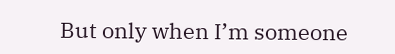But only when I’m someone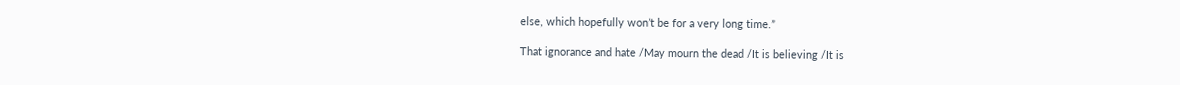else, which hopefully won’t be for a very long time.”

That ignorance and hate /May mourn the dead /It is believing /It is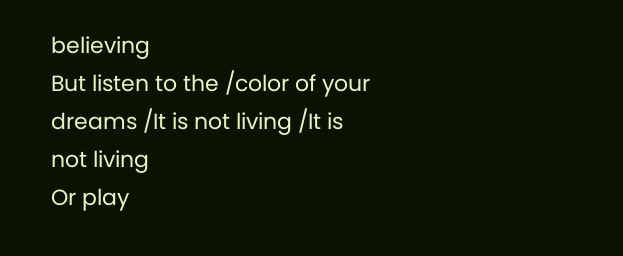believing
But listen to the /color of your dreams /It is not living /It is not living
Or play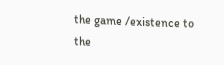the game /existence to the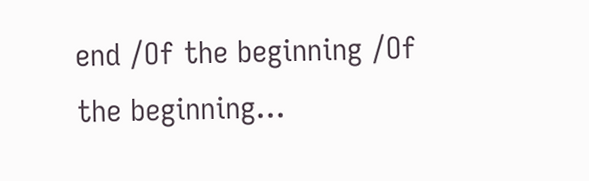end /Of the beginning /Of the beginning…